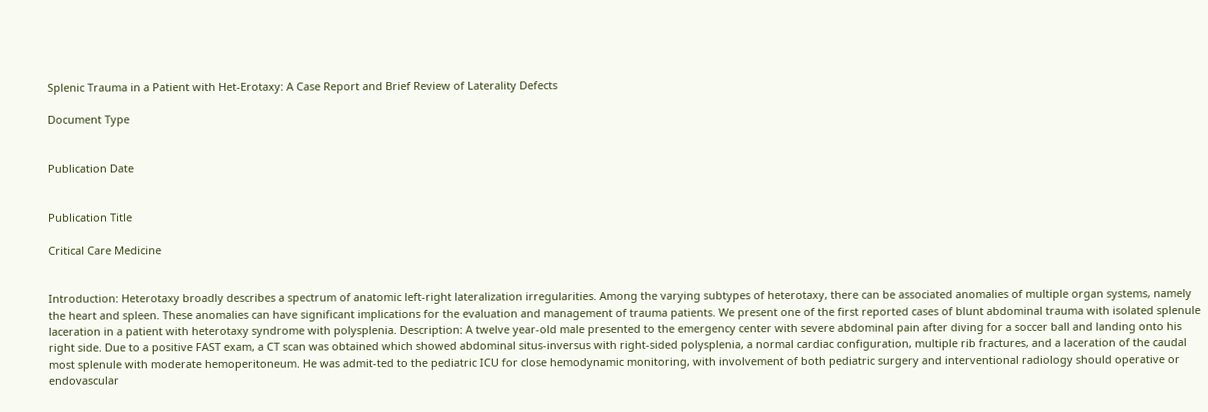Splenic Trauma in a Patient with Het-Erotaxy: A Case Report and Brief Review of Laterality Defects

Document Type


Publication Date


Publication Title

Critical Care Medicine


Introduction: Heterotaxy broadly describes a spectrum of anatomic left-right lateralization irregularities. Among the varying subtypes of heterotaxy, there can be associated anomalies of multiple organ systems, namely the heart and spleen. These anomalies can have significant implications for the evaluation and management of trauma patients. We present one of the first reported cases of blunt abdominal trauma with isolated splenule laceration in a patient with heterotaxy syndrome with polysplenia. Description: A twelve year-old male presented to the emergency center with severe abdominal pain after diving for a soccer ball and landing onto his right side. Due to a positive FAST exam, a CT scan was obtained which showed abdominal situs-inversus with right-sided polysplenia, a normal cardiac configuration, multiple rib fractures, and a laceration of the caudal most splenule with moderate hemoperitoneum. He was admit-ted to the pediatric ICU for close hemodynamic monitoring, with involvement of both pediatric surgery and interventional radiology should operative or endovascular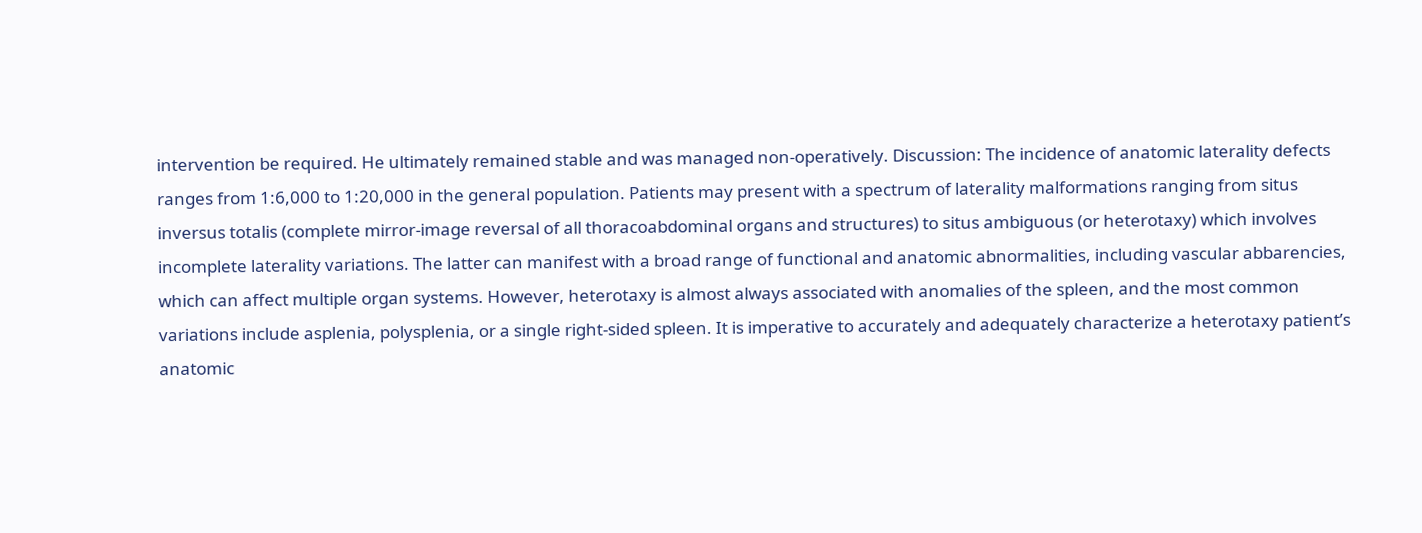intervention be required. He ultimately remained stable and was managed non-operatively. Discussion: The incidence of anatomic laterality defects ranges from 1:6,000 to 1:20,000 in the general population. Patients may present with a spectrum of laterality malformations ranging from situs inversus totalis (complete mirror-image reversal of all thoracoabdominal organs and structures) to situs ambiguous (or heterotaxy) which involves incomplete laterality variations. The latter can manifest with a broad range of functional and anatomic abnormalities, including vascular abbarencies, which can affect multiple organ systems. However, heterotaxy is almost always associated with anomalies of the spleen, and the most common variations include asplenia, polysplenia, or a single right-sided spleen. It is imperative to accurately and adequately characterize a heterotaxy patient’s anatomic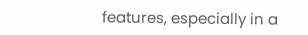features, especially in a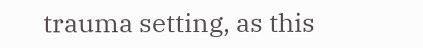trauma setting, as this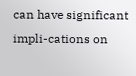can have significant impli-cations on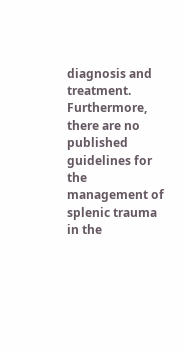diagnosis and treatment. Furthermore, there are no published guidelines for the management of splenic trauma in the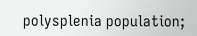polysplenia population;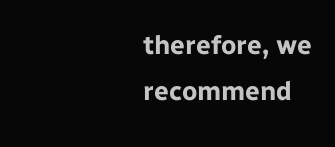therefore, we recommend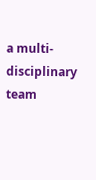a multi- disciplinary team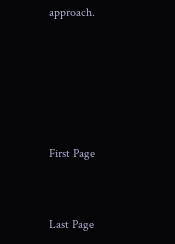approach.





First Page


Last Page